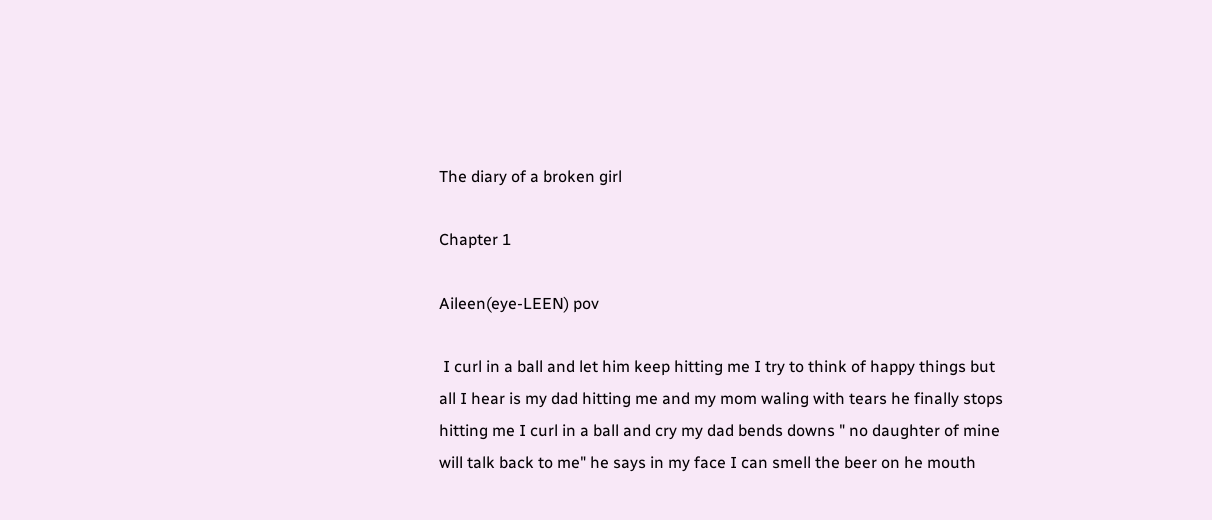The diary of a broken girl

Chapter 1

Aileen(eye-LEEN) pov

 I curl in a ball and let him keep hitting me I try to think of happy things but all I hear is my dad hitting me and my mom waling with tears he finally stops hitting me I curl in a ball and cry my dad bends downs " no daughter of mine will talk back to me" he says in my face I can smell the beer on he mouth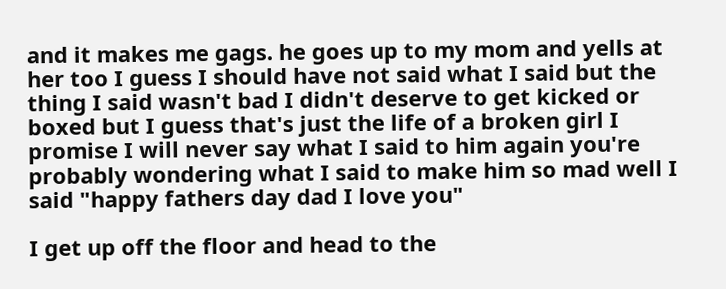and it makes me gags. he goes up to my mom and yells at her too I guess I should have not said what I said but the thing I said wasn't bad I didn't deserve to get kicked or boxed but I guess that's just the life of a broken girl I promise I will never say what I said to him again you're probably wondering what I said to make him so mad well I said "happy fathers day dad I love you"

I get up off the floor and head to the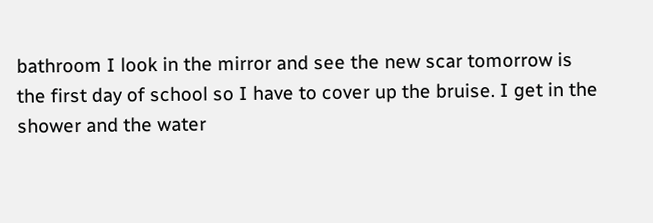bathroom I look in the mirror and see the new scar tomorrow is the first day of school so I have to cover up the bruise. I get in the shower and the water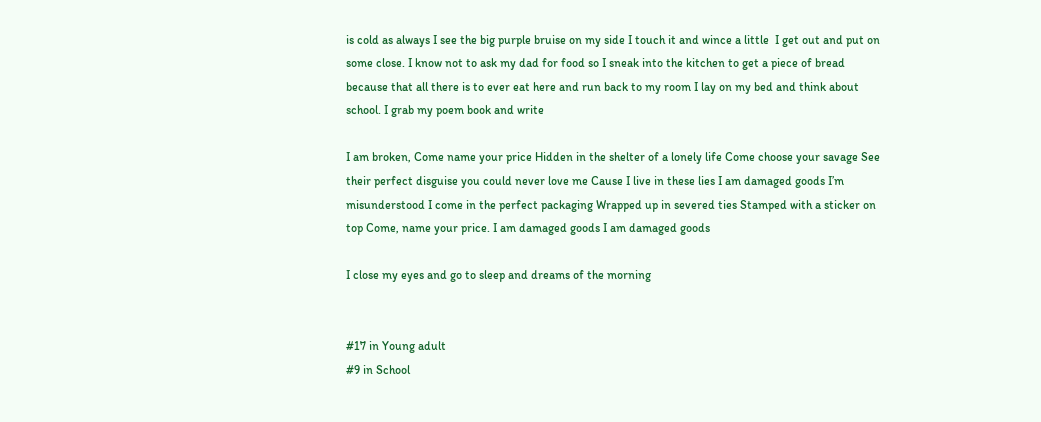is cold as always I see the big purple bruise on my side I touch it and wince a little  I get out and put on some close. I know not to ask my dad for food so I sneak into the kitchen to get a piece of bread because that all there is to ever eat here and run back to my room I lay on my bed and think about school. I grab my poem book and write

I am broken, Come name your price Hidden in the shelter of a lonely life Come choose your savage See their perfect disguise you could never love me Cause I live in these lies I am damaged goods I’m misunderstood I come in the perfect packaging Wrapped up in severed ties Stamped with a sticker on top Come, name your price. I am damaged goods I am damaged goods

I close my eyes and go to sleep and dreams of the morning


#17 in Young adult
#9 in School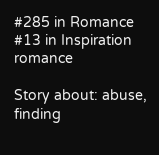#285 in Romance
#13 in Inspiration romance

Story about: abuse, finding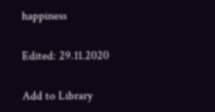happiness

Edited: 29.11.2020

Add to Library